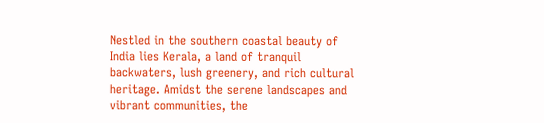Nestled in the southern coastal beauty of India lies Kerala, a land of tranquil backwaters, lush greenery, and rich cultural heritage. Amidst the serene landscapes and vibrant communities, the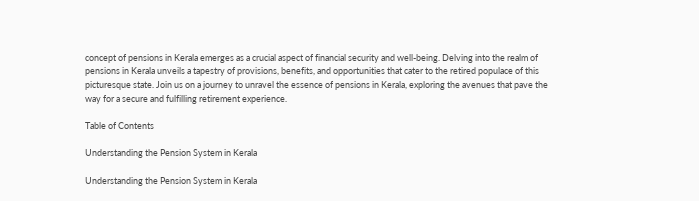concept of pensions in Kerala emerges as a crucial aspect of financial security and well-being. Delving into the realm of pensions in Kerala unveils a tapestry of provisions, benefits, and opportunities that cater to the retired populace of this picturesque state. Join us on a journey to unravel the essence of pensions in Kerala, exploring the avenues that pave the way for a secure and fulfilling retirement experience.

Table of Contents

Understanding the Pension System in Kerala

Understanding the Pension System in Kerala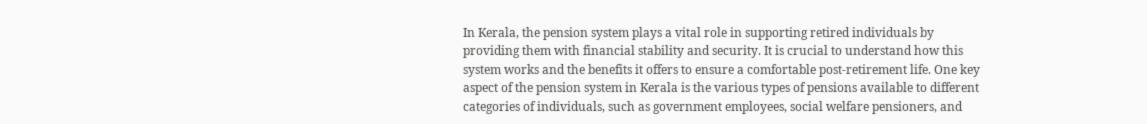In Kerala, the pension system plays a vital role in supporting retired individuals by providing them with financial stability and security. It is crucial to understand how this system works and the benefits it offers to ensure a comfortable post-retirement life. One key aspect of the pension system in Kerala is the various types of pensions available to different categories of individuals, such as government employees, social welfare pensioners, and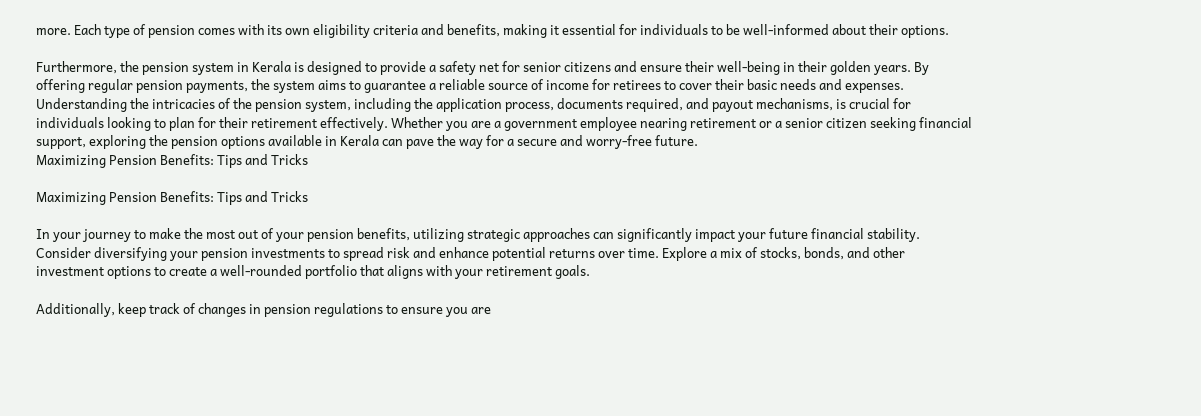more. Each type of pension comes with its own eligibility criteria and benefits, making it essential for individuals to be well-informed about their options.

Furthermore, the pension system in Kerala is designed to provide a safety net for senior citizens and ensure their well-being in their golden years. By offering regular pension payments, the system aims to guarantee a reliable source of income for retirees to cover their basic needs and expenses. Understanding the intricacies of the pension system, including the application process, documents required, and payout mechanisms, is crucial for individuals looking to plan for their retirement effectively. Whether you are a government employee nearing retirement or a senior citizen seeking financial support, exploring the pension options available in Kerala can pave the way for a secure and worry-free future.
Maximizing Pension Benefits: Tips and Tricks

Maximizing Pension Benefits: Tips and Tricks

In your journey to make the most out of your pension benefits, utilizing strategic approaches can significantly impact your future financial stability. Consider diversifying your pension investments to spread risk and enhance potential returns over time. Explore a mix of stocks, bonds, and other investment options to create a well-rounded portfolio that aligns with your retirement goals.

Additionally, keep track of changes in pension regulations to ensure you are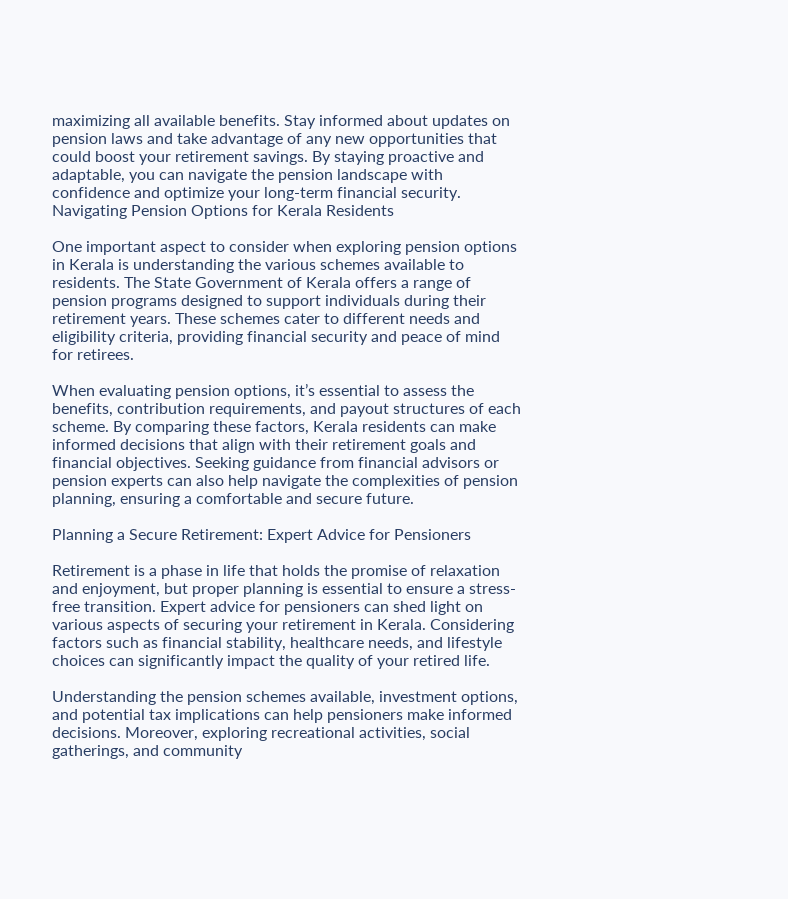maximizing all available benefits. Stay informed about updates on pension laws and take advantage of any new opportunities that could boost your retirement savings. By staying proactive and adaptable, you can navigate the pension landscape with confidence and optimize your long-term financial security.
Navigating Pension Options for Kerala Residents

One important aspect to consider when exploring pension options in Kerala is understanding the various schemes available to residents. The State Government of Kerala offers a range of pension programs designed to support individuals during their retirement years. These schemes cater to different needs and eligibility criteria, providing financial security and peace of mind for retirees.

When evaluating pension options, it’s essential to assess the benefits, contribution requirements, and payout structures of each scheme. By comparing these factors, Kerala residents can make informed decisions that align with their retirement goals and financial objectives. Seeking guidance from financial advisors or pension experts can also help navigate the complexities of pension planning, ensuring a comfortable and secure future.

Planning a Secure Retirement: Expert Advice for Pensioners

Retirement is a phase in life that holds the promise of relaxation and enjoyment, but proper planning is essential to ensure a stress-free transition. Expert advice for pensioners can shed light on various aspects of securing your retirement in Kerala. Considering factors such as financial stability, healthcare needs, and lifestyle choices can significantly impact the quality of your retired life.

Understanding the pension schemes available, investment options, and potential tax implications can help pensioners make informed decisions. Moreover, exploring recreational activities, social gatherings, and community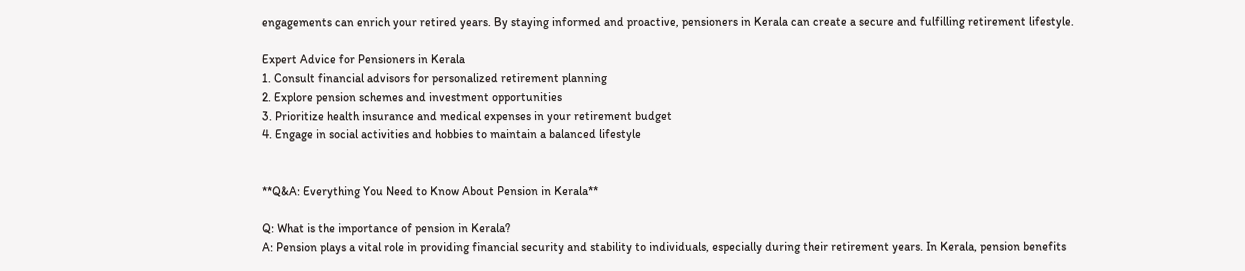engagements can enrich your retired years. By staying informed and proactive, pensioners in Kerala can create a secure and fulfilling retirement lifestyle.

Expert Advice for Pensioners in Kerala
1. Consult financial advisors for personalized retirement planning
2. Explore pension schemes and investment opportunities
3. Prioritize health insurance and medical expenses in your retirement budget
4. Engage in social activities and hobbies to maintain a balanced lifestyle


**Q&A: Everything You Need to Know About Pension in Kerala**

Q: What is the importance of pension in Kerala?
A: Pension plays a vital role in providing financial security and stability to individuals, especially during their retirement years. In Kerala, pension benefits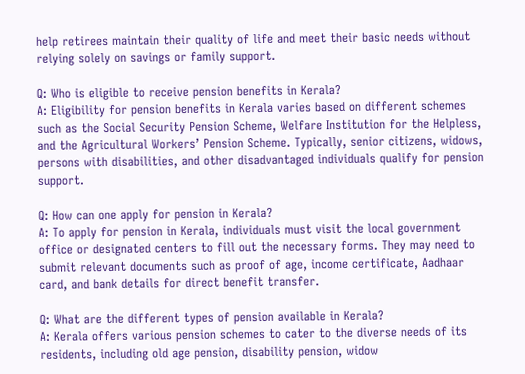help retirees maintain their quality of life and meet their basic needs without relying solely on savings or family support.

Q: Who is eligible to receive pension benefits in Kerala?
A: Eligibility for pension benefits in Kerala varies based on different schemes such as the Social Security Pension Scheme, Welfare Institution for the Helpless, and the Agricultural Workers’ Pension Scheme. Typically, senior citizens, widows, persons with disabilities, and other disadvantaged individuals qualify for pension support.

Q: How can one apply for pension in Kerala?
A: To apply for pension in Kerala, individuals must visit the local government office or designated centers to fill out the necessary forms. They may need to submit relevant documents such as proof of age, income certificate, Aadhaar card, and bank details for direct benefit transfer.

Q: What are the different types of pension available in Kerala?
A: Kerala offers various pension schemes to cater to the diverse needs of its residents, including old age pension, disability pension, widow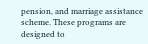pension, and marriage assistance scheme. These programs are designed to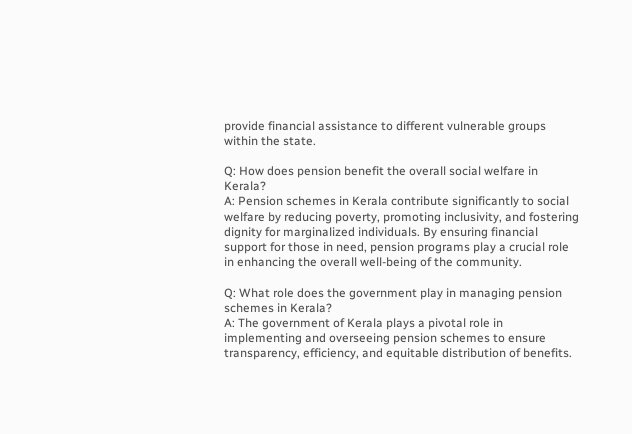provide financial assistance to different vulnerable groups within the state.

Q: How does pension benefit the overall social welfare in Kerala?
A: Pension schemes in Kerala contribute significantly to social welfare by reducing poverty, promoting inclusivity, and fostering dignity for marginalized individuals. By ensuring financial support for those in need, pension programs play a crucial role in enhancing the overall well-being of the community.

Q: What role does the government play in managing pension schemes in Kerala?
A: The government of Kerala plays a pivotal role in implementing and overseeing pension schemes to ensure transparency, efficiency, and equitable distribution of benefits.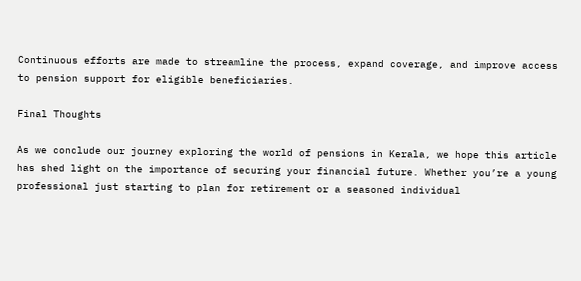Continuous efforts are made to streamline the process, expand coverage, and improve access to pension support for eligible beneficiaries.

Final Thoughts

As we conclude our journey exploring the world of pensions in Kerala, we hope this article has shed light on the importance of securing your financial future. Whether you’re a young professional just starting to plan for retirement or a seasoned individual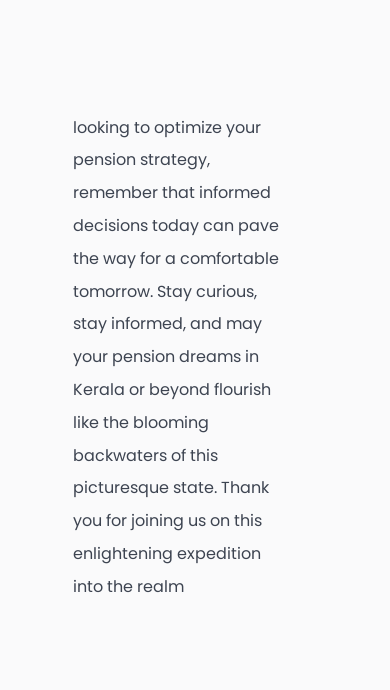looking to optimize your pension strategy, remember that informed decisions today can pave the way for a comfortable tomorrow. Stay curious, stay informed, and may your pension dreams in Kerala or beyond flourish like the blooming backwaters of this picturesque state. Thank you for joining us on this enlightening expedition into the realm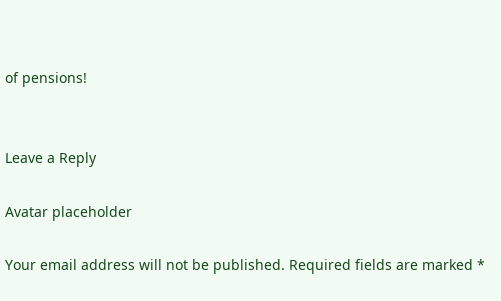of pensions!


Leave a Reply

Avatar placeholder

Your email address will not be published. Required fields are marked *